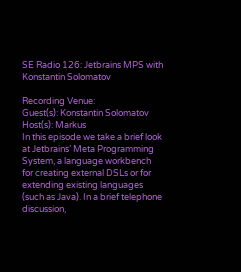SE Radio 126: Jetbrains MPS with Konstantin Solomatov

Recording Venue:
Guest(s): Konstantin Solomatov
Host(s): Markus
In this episode we take a brief look at Jetbrains’ Meta Programming System, a language workbench for creating external DSLs or for extending existing languages (such as Java). In a brief telephone discussion,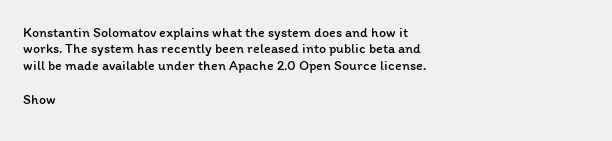Konstantin Solomatov explains what the system does and how it works. The system has recently been released into public beta and will be made available under then Apache 2.0 Open Source license.

Show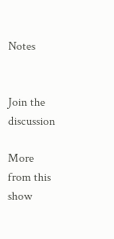Notes


Join the discussion

More from this show